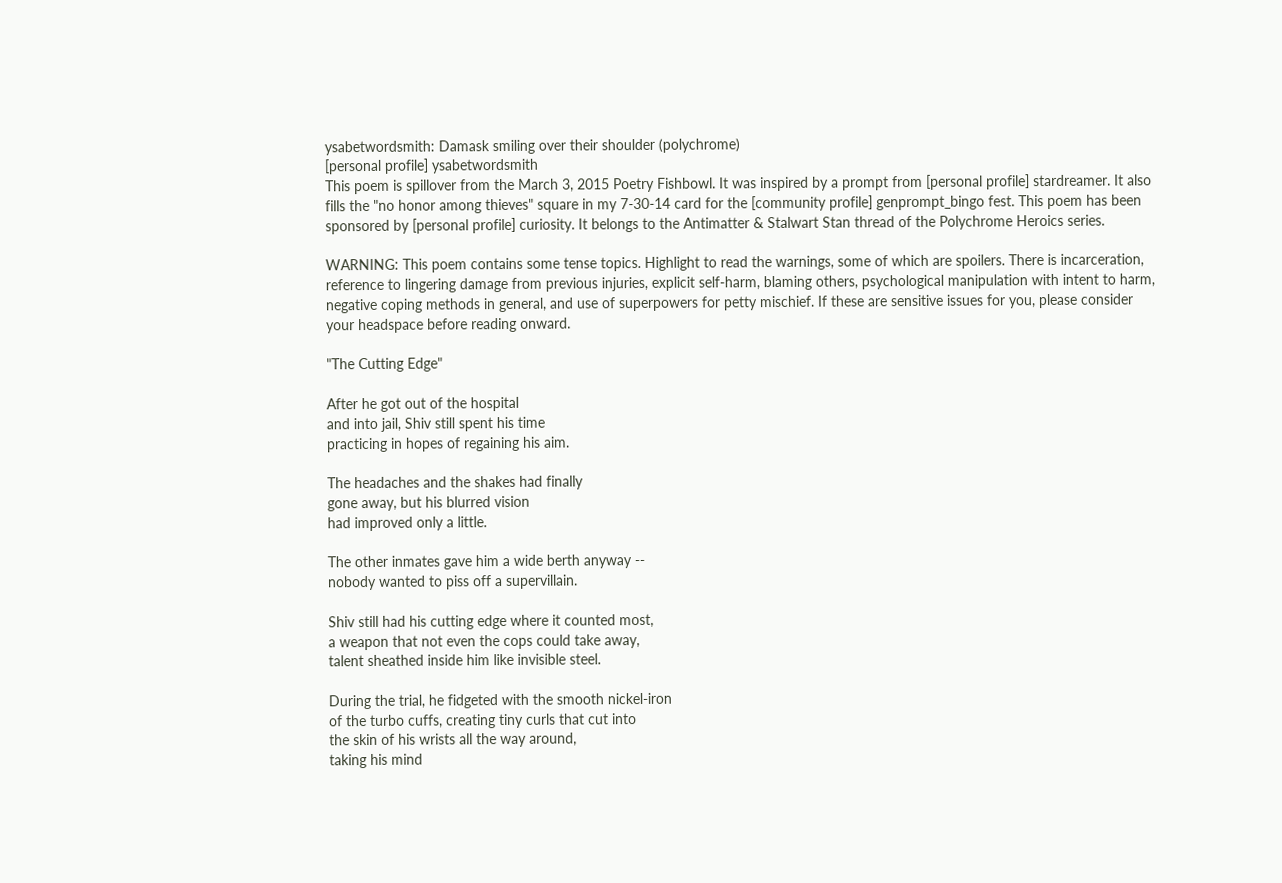ysabetwordsmith: Damask smiling over their shoulder (polychrome)
[personal profile] ysabetwordsmith
This poem is spillover from the March 3, 2015 Poetry Fishbowl. It was inspired by a prompt from [personal profile] stardreamer. It also fills the "no honor among thieves" square in my 7-30-14 card for the [community profile] genprompt_bingo fest. This poem has been sponsored by [personal profile] curiosity. It belongs to the Antimatter & Stalwart Stan thread of the Polychrome Heroics series.

WARNING: This poem contains some tense topics. Highlight to read the warnings, some of which are spoilers. There is incarceration, reference to lingering damage from previous injuries, explicit self-harm, blaming others, psychological manipulation with intent to harm, negative coping methods in general, and use of superpowers for petty mischief. If these are sensitive issues for you, please consider your headspace before reading onward.

"The Cutting Edge"

After he got out of the hospital
and into jail, Shiv still spent his time
practicing in hopes of regaining his aim.

The headaches and the shakes had finally
gone away, but his blurred vision
had improved only a little.

The other inmates gave him a wide berth anyway --
nobody wanted to piss off a supervillain.

Shiv still had his cutting edge where it counted most,
a weapon that not even the cops could take away,
talent sheathed inside him like invisible steel.

During the trial, he fidgeted with the smooth nickel-iron
of the turbo cuffs, creating tiny curls that cut into
the skin of his wrists all the way around,
taking his mind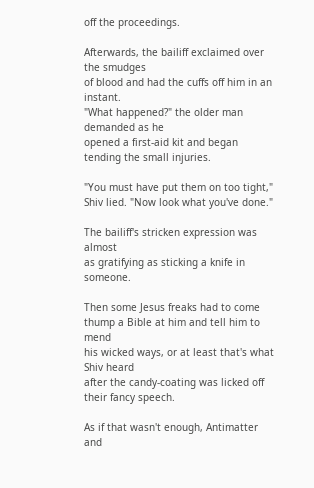off the proceedings.

Afterwards, the bailiff exclaimed over the smudges
of blood and had the cuffs off him in an instant.
"What happened?" the older man demanded as he
opened a first-aid kit and began tending the small injuries.

"You must have put them on too tight,"
Shiv lied. "Now look what you've done."

The bailiff's stricken expression was almost
as gratifying as sticking a knife in someone.

Then some Jesus freaks had to come
thump a Bible at him and tell him to mend
his wicked ways, or at least that's what Shiv heard
after the candy-coating was licked off their fancy speech.

As if that wasn't enough, Antimatter and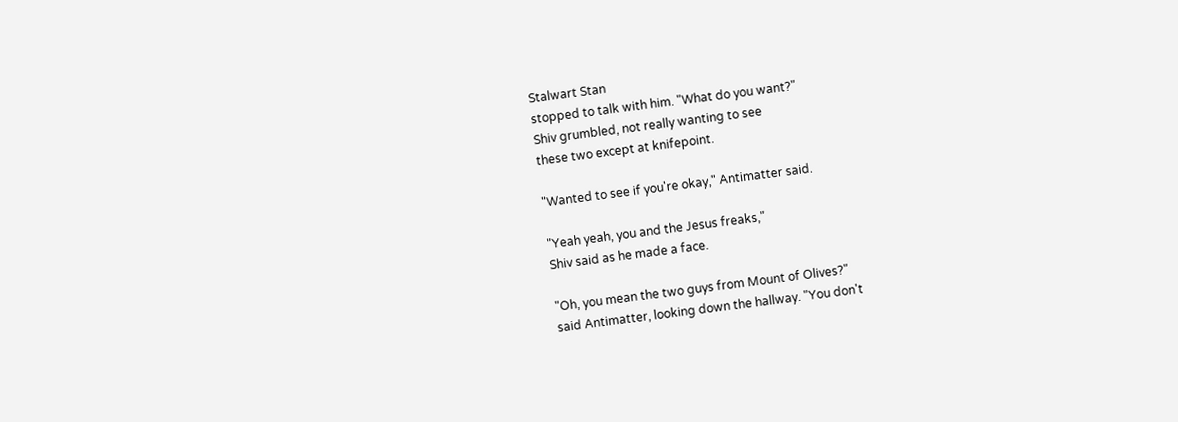Stalwart Stan
stopped to talk with him. "What do you want?"
Shiv grumbled, not really wanting to see
these two except at knifepoint.

"Wanted to see if you're okay," Antimatter said.

"Yeah yeah, you and the Jesus freaks,"
Shiv said as he made a face.

"Oh, you mean the two guys from Mount of Olives?"
said Antimatter, looking down the hallway. "You don't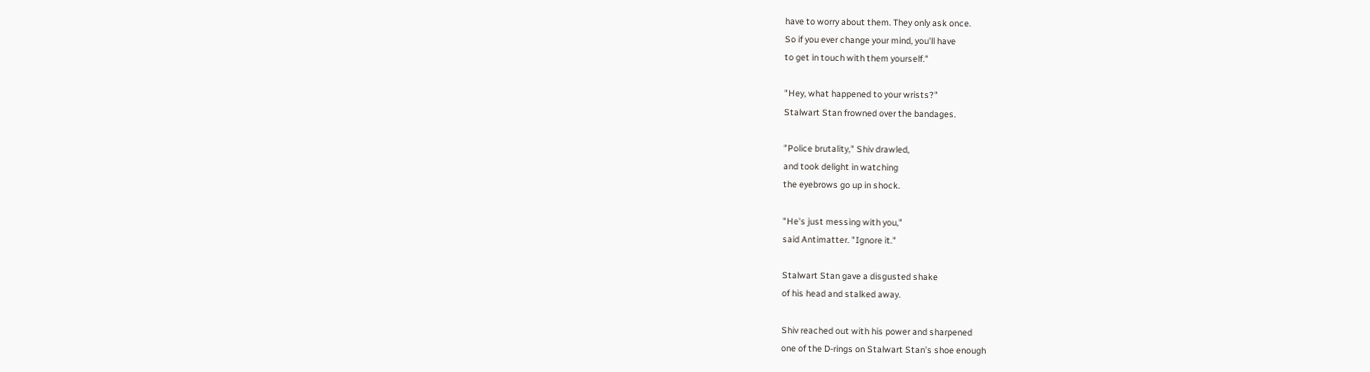have to worry about them. They only ask once.
So if you ever change your mind, you'll have
to get in touch with them yourself."

"Hey, what happened to your wrists?"
Stalwart Stan frowned over the bandages.

"Police brutality," Shiv drawled,
and took delight in watching
the eyebrows go up in shock.

"He's just messing with you,"
said Antimatter. "Ignore it."

Stalwart Stan gave a disgusted shake
of his head and stalked away.

Shiv reached out with his power and sharpened
one of the D-rings on Stalwart Stan's shoe enough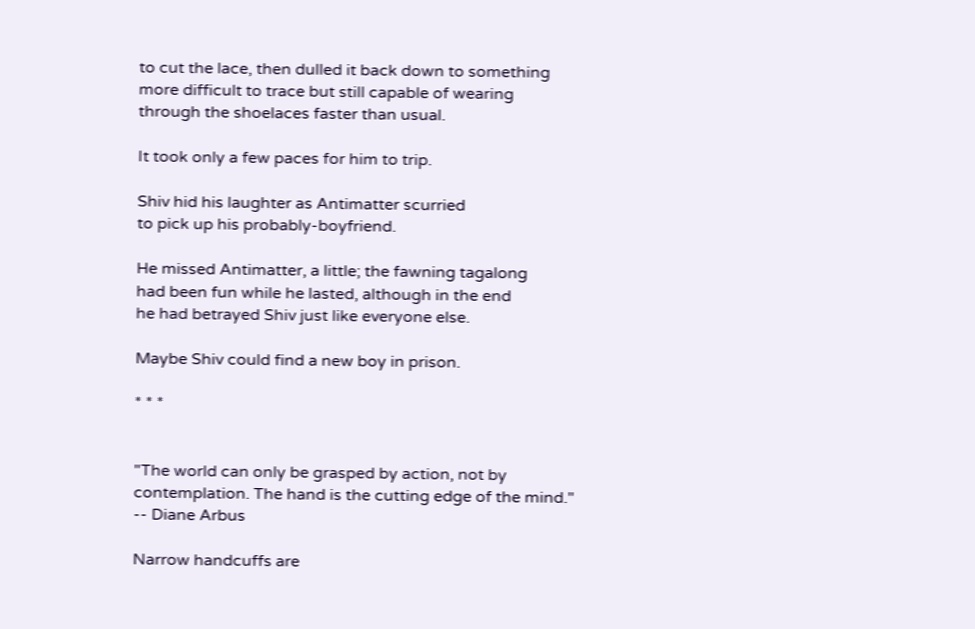to cut the lace, then dulled it back down to something
more difficult to trace but still capable of wearing
through the shoelaces faster than usual.

It took only a few paces for him to trip.

Shiv hid his laughter as Antimatter scurried
to pick up his probably-boyfriend.

He missed Antimatter, a little; the fawning tagalong
had been fun while he lasted, although in the end
he had betrayed Shiv just like everyone else.

Maybe Shiv could find a new boy in prison.

* * *


"The world can only be grasped by action, not by contemplation. The hand is the cutting edge of the mind."
-- Diane Arbus

Narrow handcuffs are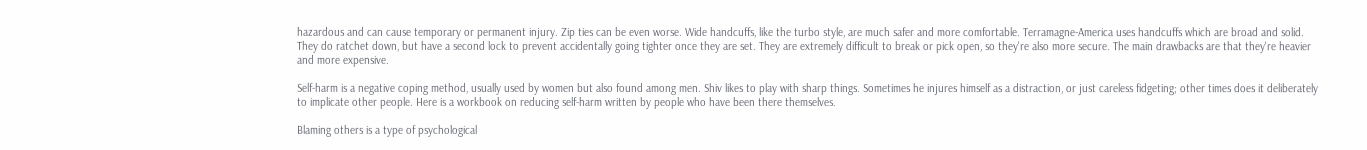hazardous and can cause temporary or permanent injury. Zip ties can be even worse. Wide handcuffs, like the turbo style, are much safer and more comfortable. Terramagne-America uses handcuffs which are broad and solid. They do ratchet down, but have a second lock to prevent accidentally going tighter once they are set. They are extremely difficult to break or pick open, so they're also more secure. The main drawbacks are that they're heavier and more expensive.

Self-harm is a negative coping method, usually used by women but also found among men. Shiv likes to play with sharp things. Sometimes he injures himself as a distraction, or just careless fidgeting; other times does it deliberately to implicate other people. Here is a workbook on reducing self-harm written by people who have been there themselves.

Blaming others is a type of psychological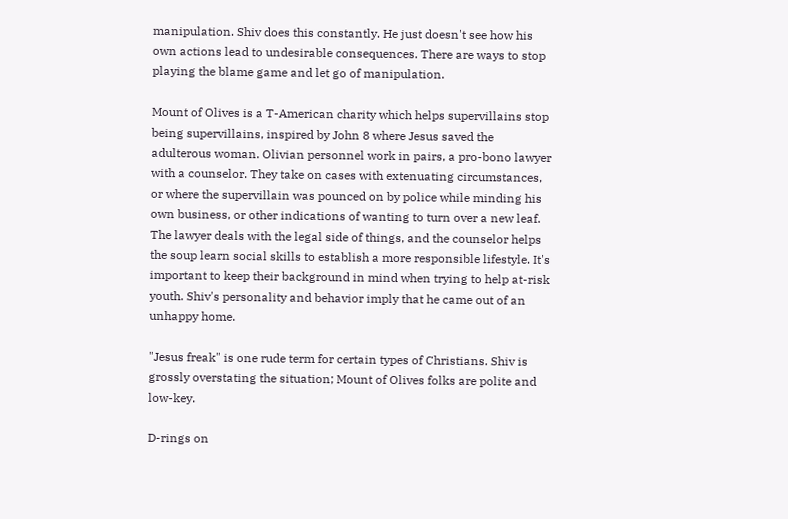manipulation. Shiv does this constantly. He just doesn't see how his own actions lead to undesirable consequences. There are ways to stop playing the blame game and let go of manipulation.

Mount of Olives is a T-American charity which helps supervillains stop being supervillains, inspired by John 8 where Jesus saved the adulterous woman. Olivian personnel work in pairs, a pro-bono lawyer with a counselor. They take on cases with extenuating circumstances, or where the supervillain was pounced on by police while minding his own business, or other indications of wanting to turn over a new leaf. The lawyer deals with the legal side of things, and the counselor helps the soup learn social skills to establish a more responsible lifestyle. It's important to keep their background in mind when trying to help at-risk youth. Shiv's personality and behavior imply that he came out of an unhappy home.

"Jesus freak" is one rude term for certain types of Christians. Shiv is grossly overstating the situation; Mount of Olives folks are polite and low-key.

D-rings on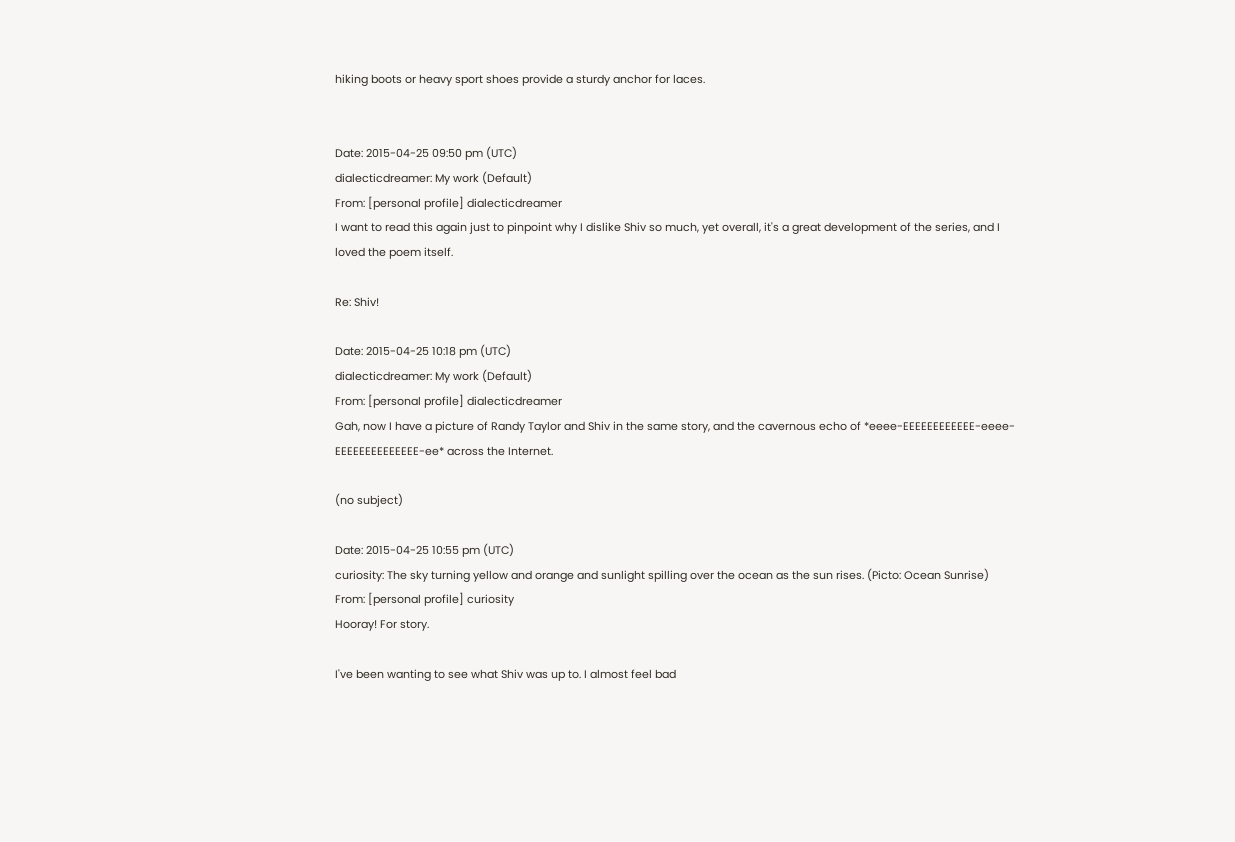hiking boots or heavy sport shoes provide a sturdy anchor for laces.


Date: 2015-04-25 09:50 pm (UTC)
dialecticdreamer: My work (Default)
From: [personal profile] dialecticdreamer
I want to read this again just to pinpoint why I dislike Shiv so much, yet overall, it's a great development of the series, and I loved the poem itself.

Re: Shiv!

Date: 2015-04-25 10:18 pm (UTC)
dialecticdreamer: My work (Default)
From: [personal profile] dialecticdreamer
Gah, now I have a picture of Randy Taylor and Shiv in the same story, and the cavernous echo of *eeee-EEEEEEEEEEEE-eeee-EEEEEEEEEEEEEE-ee* across the Internet.

(no subject)

Date: 2015-04-25 10:55 pm (UTC)
curiosity: The sky turning yellow and orange and sunlight spilling over the ocean as the sun rises. (Picto: Ocean Sunrise)
From: [personal profile] curiosity
Hooray! For story.

I've been wanting to see what Shiv was up to. I almost feel bad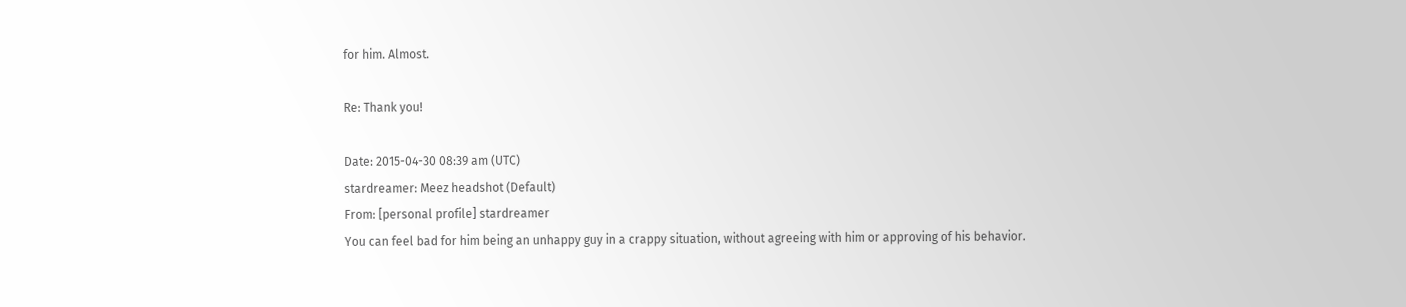for him. Almost.

Re: Thank you!

Date: 2015-04-30 08:39 am (UTC)
stardreamer: Meez headshot (Default)
From: [personal profile] stardreamer
You can feel bad for him being an unhappy guy in a crappy situation, without agreeing with him or approving of his behavior.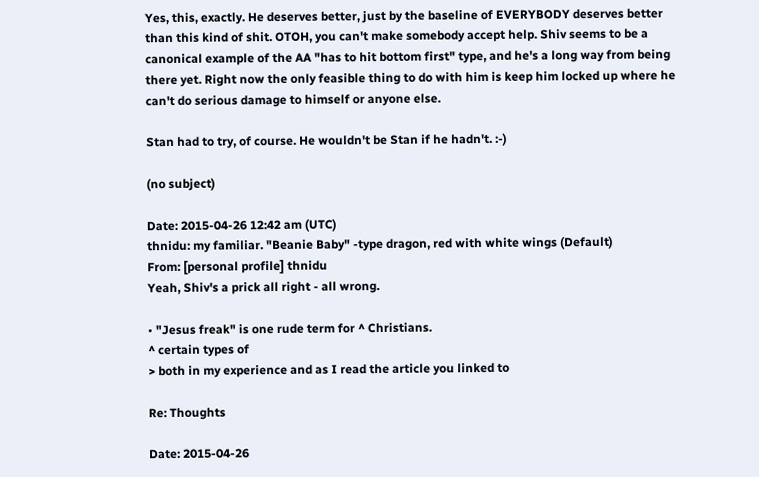Yes, this, exactly. He deserves better, just by the baseline of EVERYBODY deserves better than this kind of shit. OTOH, you can't make somebody accept help. Shiv seems to be a canonical example of the AA "has to hit bottom first" type, and he's a long way from being there yet. Right now the only feasible thing to do with him is keep him locked up where he can't do serious damage to himself or anyone else.

Stan had to try, of course. He wouldn't be Stan if he hadn't. :-)

(no subject)

Date: 2015-04-26 12:42 am (UTC)
thnidu: my familiar. "Beanie Baby" -type dragon, red with white wings (Default)
From: [personal profile] thnidu
Yeah, Shiv's a prick all right - all wrong.

• "Jesus freak" is one rude term for ^ Christians.
^ certain types of
> both in my experience and as I read the article you linked to

Re: Thoughts

Date: 2015-04-26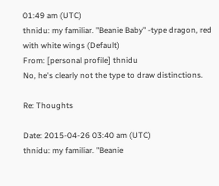01:49 am (UTC)
thnidu: my familiar. "Beanie Baby" -type dragon, red with white wings (Default)
From: [personal profile] thnidu
No, he's clearly not the type to draw distinctions.

Re: Thoughts

Date: 2015-04-26 03:40 am (UTC)
thnidu: my familiar. "Beanie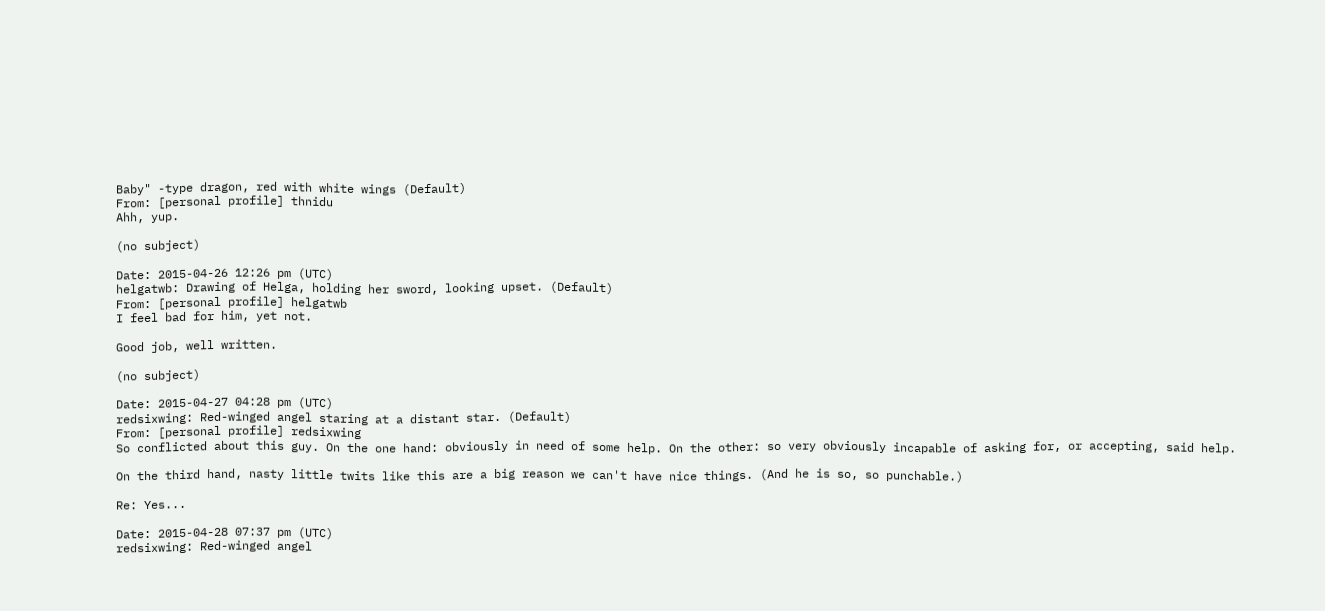Baby" -type dragon, red with white wings (Default)
From: [personal profile] thnidu
Ahh, yup.

(no subject)

Date: 2015-04-26 12:26 pm (UTC)
helgatwb: Drawing of Helga, holding her sword, looking upset. (Default)
From: [personal profile] helgatwb
I feel bad for him, yet not.

Good job, well written.

(no subject)

Date: 2015-04-27 04:28 pm (UTC)
redsixwing: Red-winged angel staring at a distant star. (Default)
From: [personal profile] redsixwing
So conflicted about this guy. On the one hand: obviously in need of some help. On the other: so very obviously incapable of asking for, or accepting, said help.

On the third hand, nasty little twits like this are a big reason we can't have nice things. (And he is so, so punchable.)

Re: Yes...

Date: 2015-04-28 07:37 pm (UTC)
redsixwing: Red-winged angel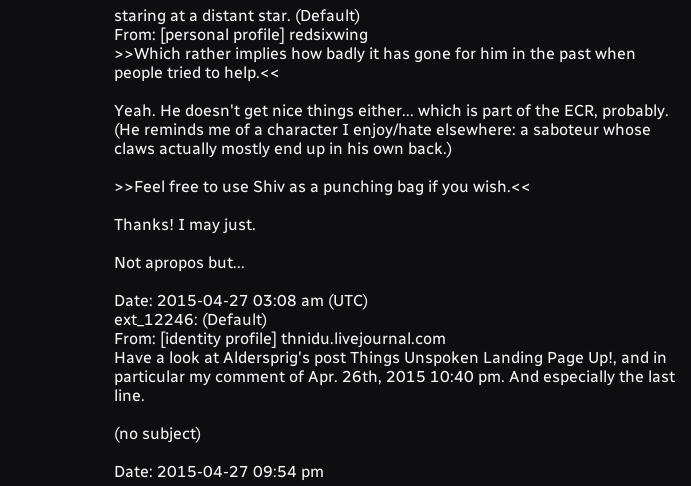staring at a distant star. (Default)
From: [personal profile] redsixwing
>>Which rather implies how badly it has gone for him in the past when people tried to help.<<

Yeah. He doesn't get nice things either... which is part of the ECR, probably. (He reminds me of a character I enjoy/hate elsewhere: a saboteur whose claws actually mostly end up in his own back.)

>>Feel free to use Shiv as a punching bag if you wish.<<

Thanks! I may just.

Not apropos but...

Date: 2015-04-27 03:08 am (UTC)
ext_12246: (Default)
From: [identity profile] thnidu.livejournal.com
Have a look at Aldersprig's post Things Unspoken Landing Page Up!, and in particular my comment of Apr. 26th, 2015 10:40 pm. And especially the last line.

(no subject)

Date: 2015-04-27 09:54 pm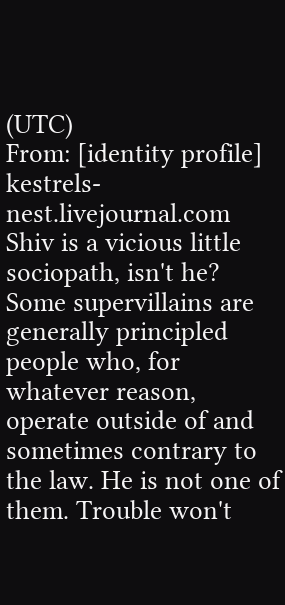(UTC)
From: [identity profile] kestrels-nest.livejournal.com
Shiv is a vicious little sociopath, isn't he? Some supervillains are generally principled people who, for whatever reason, operate outside of and sometimes contrary to the law. He is not one of them. Trouble won't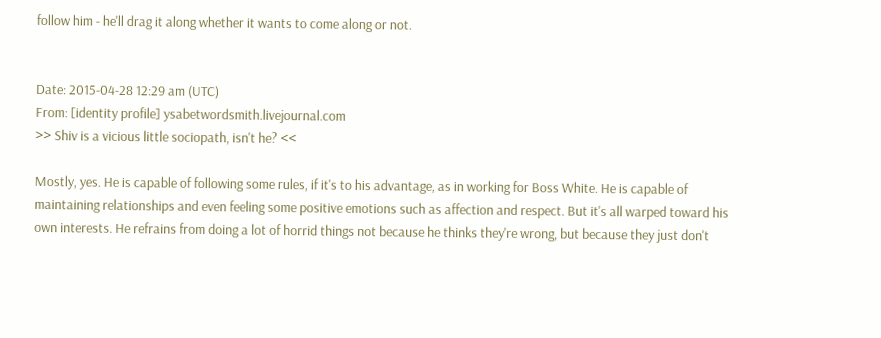follow him - he'll drag it along whether it wants to come along or not.


Date: 2015-04-28 12:29 am (UTC)
From: [identity profile] ysabetwordsmith.livejournal.com
>> Shiv is a vicious little sociopath, isn't he? <<

Mostly, yes. He is capable of following some rules, if it's to his advantage, as in working for Boss White. He is capable of maintaining relationships and even feeling some positive emotions such as affection and respect. But it's all warped toward his own interests. He refrains from doing a lot of horrid things not because he thinks they're wrong, but because they just don't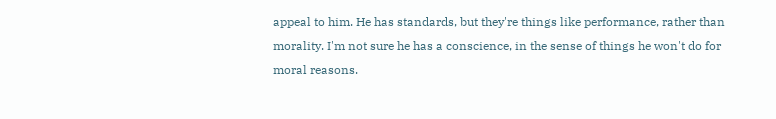appeal to him. He has standards, but they're things like performance, rather than morality. I'm not sure he has a conscience, in the sense of things he won't do for moral reasons.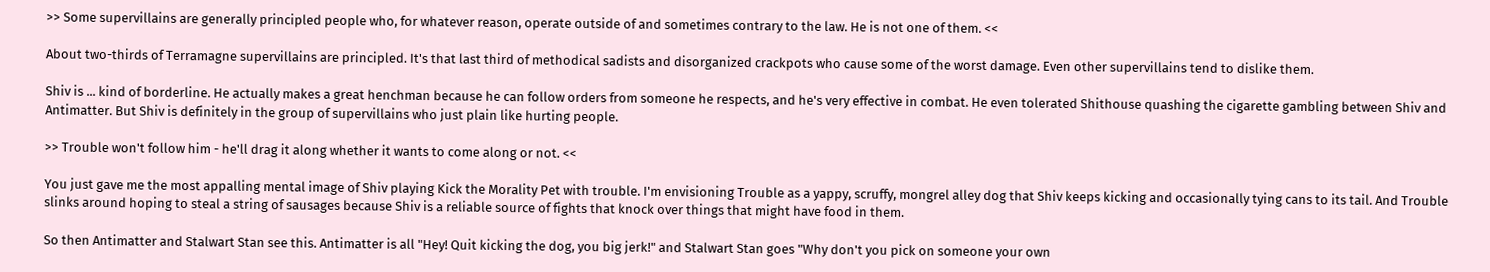>> Some supervillains are generally principled people who, for whatever reason, operate outside of and sometimes contrary to the law. He is not one of them. <<

About two-thirds of Terramagne supervillains are principled. It's that last third of methodical sadists and disorganized crackpots who cause some of the worst damage. Even other supervillains tend to dislike them.

Shiv is ... kind of borderline. He actually makes a great henchman because he can follow orders from someone he respects, and he's very effective in combat. He even tolerated Shithouse quashing the cigarette gambling between Shiv and Antimatter. But Shiv is definitely in the group of supervillains who just plain like hurting people.

>> Trouble won't follow him - he'll drag it along whether it wants to come along or not. <<

You just gave me the most appalling mental image of Shiv playing Kick the Morality Pet with trouble. I'm envisioning Trouble as a yappy, scruffy, mongrel alley dog that Shiv keeps kicking and occasionally tying cans to its tail. And Trouble slinks around hoping to steal a string of sausages because Shiv is a reliable source of fights that knock over things that might have food in them.

So then Antimatter and Stalwart Stan see this. Antimatter is all "Hey! Quit kicking the dog, you big jerk!" and Stalwart Stan goes "Why don't you pick on someone your own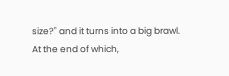size?" and it turns into a big brawl. At the end of which,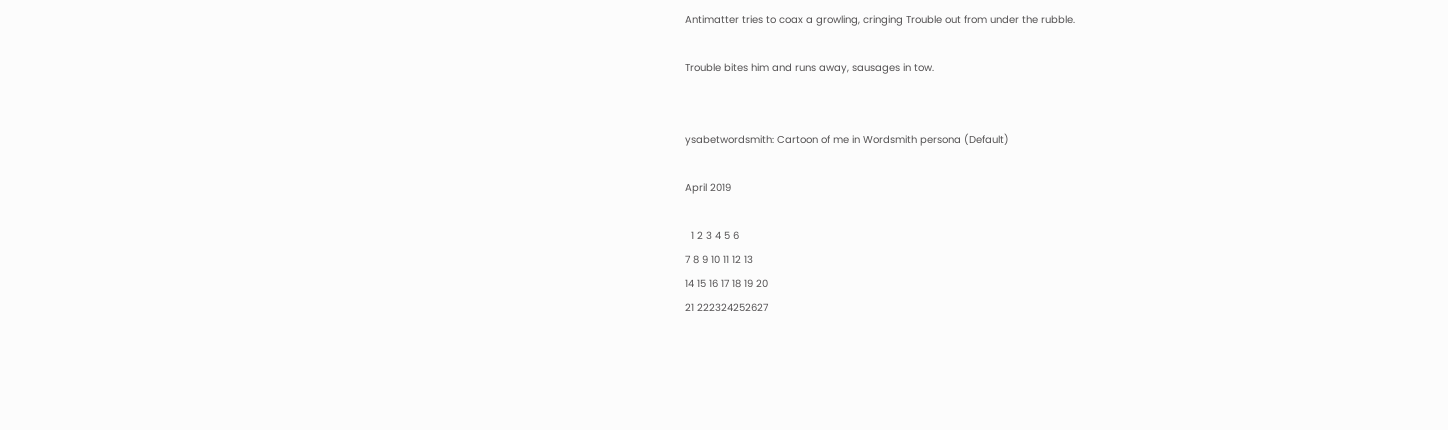Antimatter tries to coax a growling, cringing Trouble out from under the rubble.

Trouble bites him and runs away, sausages in tow.


ysabetwordsmith: Cartoon of me in Wordsmith persona (Default)

April 2019

  1 2 3 4 5 6
7 8 9 10 11 12 13
14 15 16 17 18 19 20
21 222324252627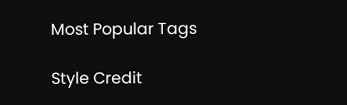Most Popular Tags

Style Credit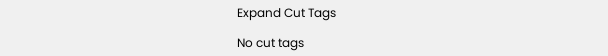Expand Cut Tags

No cut tags